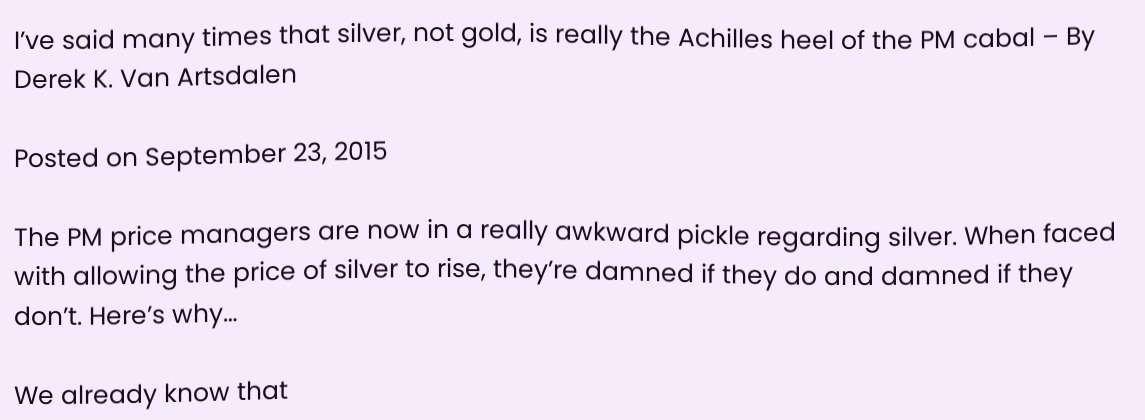I’ve said many times that silver, not gold, is really the Achilles heel of the PM cabal – By Derek K. Van Artsdalen

Posted on September 23, 2015

The PM price managers are now in a really awkward pickle regarding silver. When faced with allowing the price of silver to rise, they’re damned if they do and damned if they don’t. Here’s why…

We already know that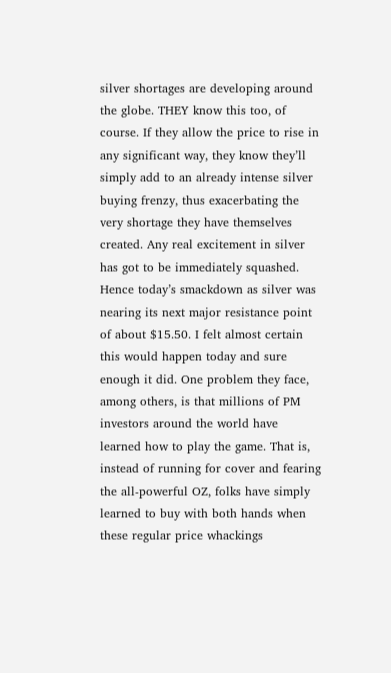silver shortages are developing around the globe. THEY know this too, of course. If they allow the price to rise in any significant way, they know they’ll simply add to an already intense silver buying frenzy, thus exacerbating the very shortage they have themselves created. Any real excitement in silver has got to be immediately squashed. Hence today’s smackdown as silver was nearing its next major resistance point of about $15.50. I felt almost certain this would happen today and sure enough it did. One problem they face, among others, is that millions of PM investors around the world have learned how to play the game. That is, instead of running for cover and fearing the all-powerful OZ, folks have simply learned to buy with both hands when these regular price whackings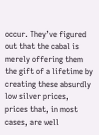occur. They’ve figured out that the cabal is merely offering them the gift of a lifetime by creating these absurdly low silver prices, prices that, in most cases, are well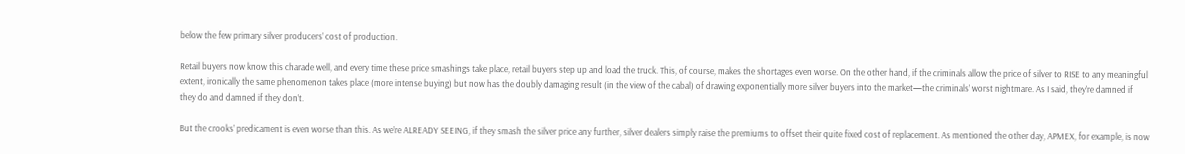below the few primary silver producers’ cost of production.

Retail buyers now know this charade well, and every time these price smashings take place, retail buyers step up and load the truck. This, of course, makes the shortages even worse. On the other hand, if the criminals allow the price of silver to RISE to any meaningful extent, ironically the same phenomenon takes place (more intense buying) but now has the doubly damaging result (in the view of the cabal) of drawing exponentially more silver buyers into the market—the criminals’ worst nightmare. As I said, they’re damned if they do and damned if they don’t.

But the crooks’ predicament is even worse than this. As we’re ALREADY SEEING, if they smash the silver price any further, silver dealers simply raise the premiums to offset their quite fixed cost of replacement. As mentioned the other day, APMEX, for example, is now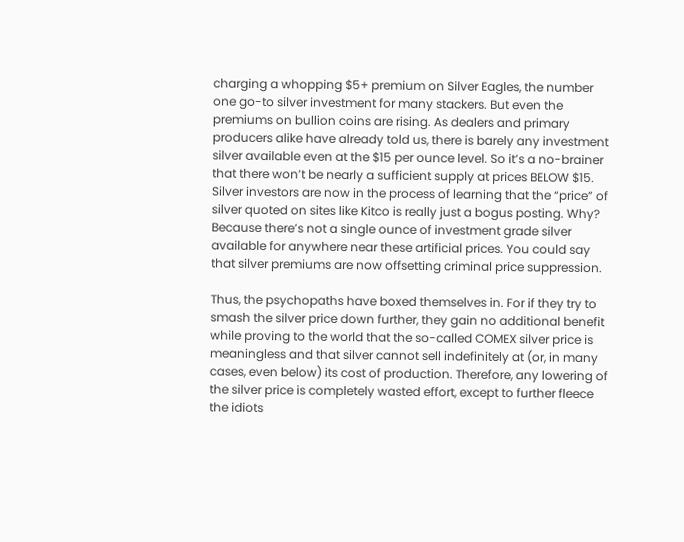charging a whopping $5+ premium on Silver Eagles, the number one go-to silver investment for many stackers. But even the premiums on bullion coins are rising. As dealers and primary producers alike have already told us, there is barely any investment silver available even at the $15 per ounce level. So it’s a no-brainer that there won’t be nearly a sufficient supply at prices BELOW $15. Silver investors are now in the process of learning that the “price” of silver quoted on sites like Kitco is really just a bogus posting. Why? Because there’s not a single ounce of investment grade silver available for anywhere near these artificial prices. You could say that silver premiums are now offsetting criminal price suppression.

Thus, the psychopaths have boxed themselves in. For if they try to smash the silver price down further, they gain no additional benefit while proving to the world that the so-called COMEX silver price is meaningless and that silver cannot sell indefinitely at (or, in many cases, even below) its cost of production. Therefore, any lowering of the silver price is completely wasted effort, except to further fleece the idiots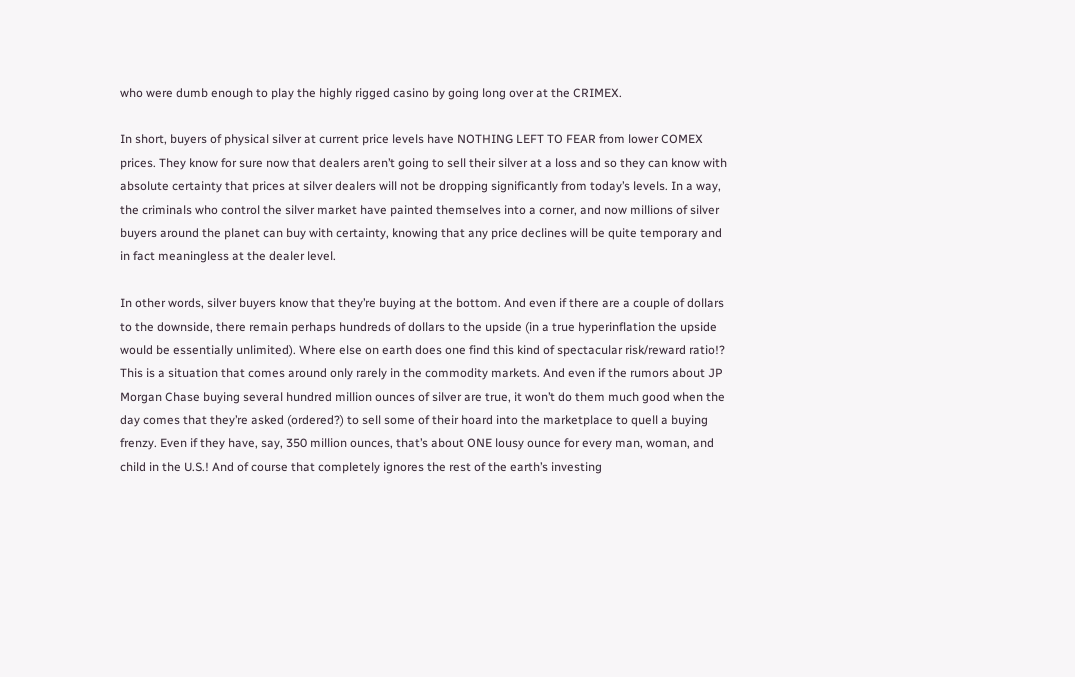who were dumb enough to play the highly rigged casino by going long over at the CRIMEX.

In short, buyers of physical silver at current price levels have NOTHING LEFT TO FEAR from lower COMEX prices. They know for sure now that dealers aren’t going to sell their silver at a loss and so they can know with absolute certainty that prices at silver dealers will not be dropping significantly from today’s levels. In a way, the criminals who control the silver market have painted themselves into a corner, and now millions of silver buyers around the planet can buy with certainty, knowing that any price declines will be quite temporary and in fact meaningless at the dealer level.

In other words, silver buyers know that they’re buying at the bottom. And even if there are a couple of dollars to the downside, there remain perhaps hundreds of dollars to the upside (in a true hyperinflation the upside would be essentially unlimited). Where else on earth does one find this kind of spectacular risk/reward ratio!? This is a situation that comes around only rarely in the commodity markets. And even if the rumors about JP Morgan Chase buying several hundred million ounces of silver are true, it won’t do them much good when the day comes that they’re asked (ordered?) to sell some of their hoard into the marketplace to quell a buying frenzy. Even if they have, say, 350 million ounces, that’s about ONE lousy ounce for every man, woman, and child in the U.S.! And of course that completely ignores the rest of the earth’s investing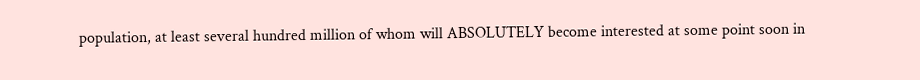population, at least several hundred million of whom will ABSOLUTELY become interested at some point soon in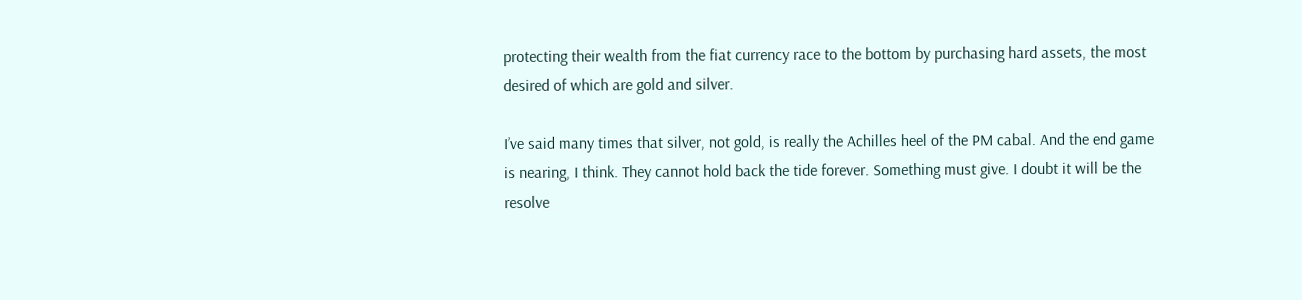protecting their wealth from the fiat currency race to the bottom by purchasing hard assets, the most desired of which are gold and silver.

I’ve said many times that silver, not gold, is really the Achilles heel of the PM cabal. And the end game is nearing, I think. They cannot hold back the tide forever. Something must give. I doubt it will be the resolve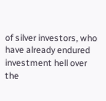of silver investors, who have already endured investment hell over the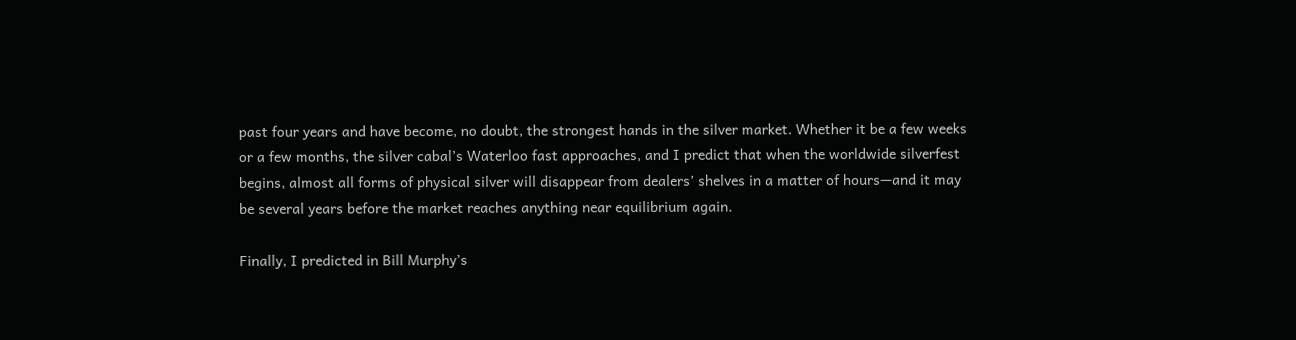past four years and have become, no doubt, the strongest hands in the silver market. Whether it be a few weeks or a few months, the silver cabal’s Waterloo fast approaches, and I predict that when the worldwide silverfest begins, almost all forms of physical silver will disappear from dealers’ shelves in a matter of hours—and it may be several years before the market reaches anything near equilibrium again.

Finally, I predicted in Bill Murphy’s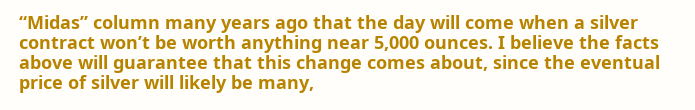“Midas” column many years ago that the day will come when a silver contract won’t be worth anything near 5,000 ounces. I believe the facts above will guarantee that this change comes about, since the eventual price of silver will likely be many,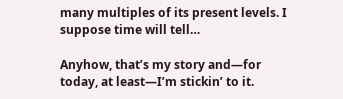many multiples of its present levels. I suppose time will tell…

Anyhow, that’s my story and—for today, at least—I’m stickin’ to it.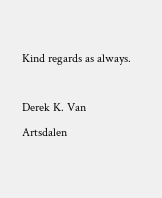Kind regards as always.

Derek K. Van Artsdalen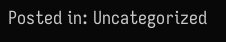Posted in: Uncategorized